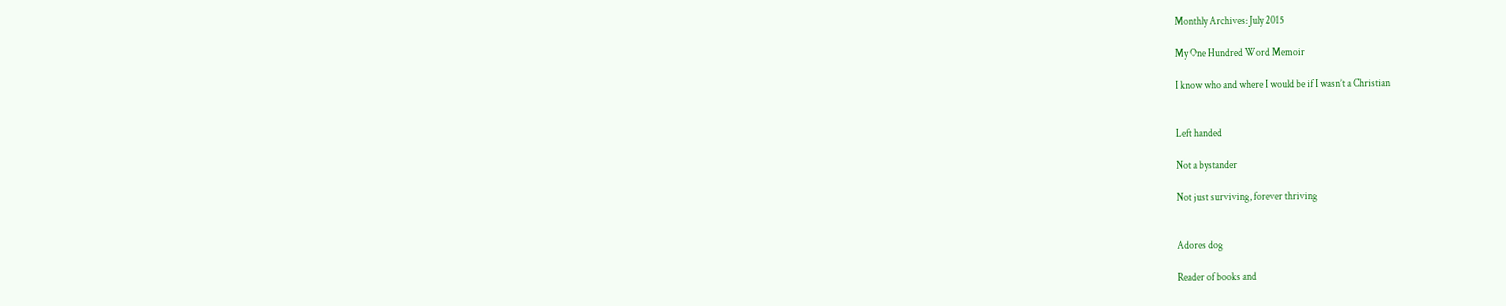Monthly Archives: July 2015

My One Hundred Word Memoir

I know who and where I would be if I wasn’t a Christian


Left handed

Not a bystander

Not just surviving, forever thriving


Adores dog

Reader of books and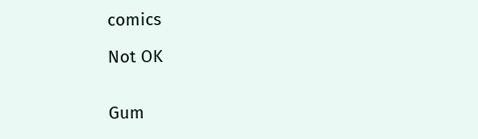comics

Not OK


Gum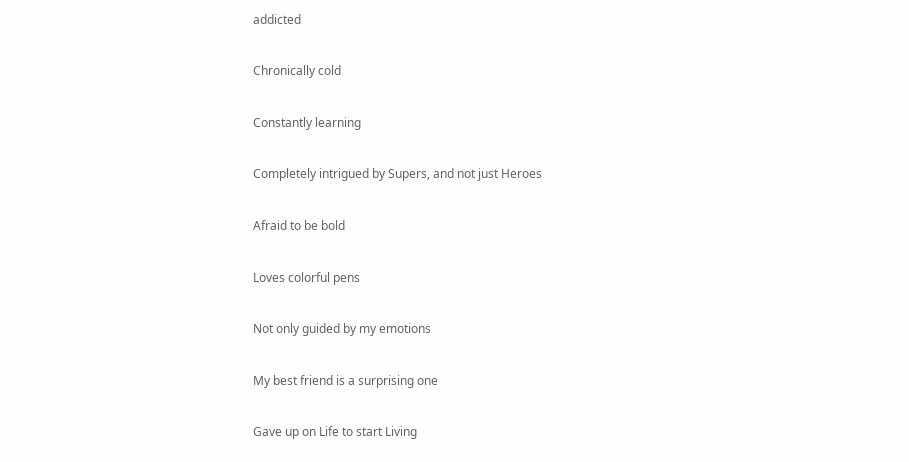addicted

Chronically cold

Constantly learning

Completely intrigued by Supers, and not just Heroes

Afraid to be bold

Loves colorful pens

Not only guided by my emotions

My best friend is a surprising one

Gave up on Life to start Living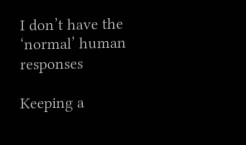I don’t have the ‘normal’ human responses

Keeping a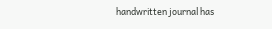handwritten journal has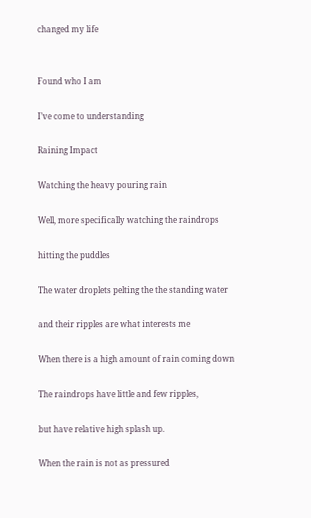changed my life


Found who I am

I’ve come to understanding

Raining Impact

Watching the heavy pouring rain

Well, more specifically watching the raindrops

hitting the puddles

The water droplets pelting the the standing water

and their ripples are what interests me

When there is a high amount of rain coming down

The raindrops have little and few ripples,

but have relative high splash up.

When the rain is not as pressured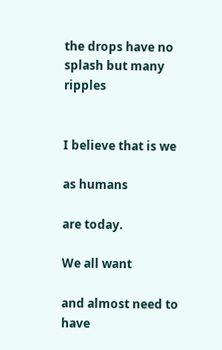the drops have no splash but many ripples


I believe that is we

as humans

are today.

We all want

and almost need to have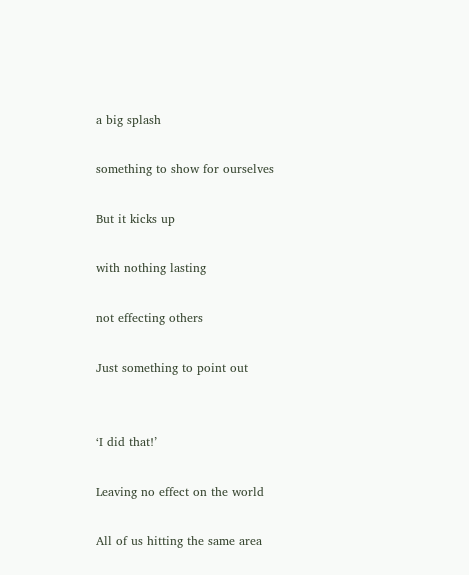a big splash

something to show for ourselves

But it kicks up

with nothing lasting

not effecting others

Just something to point out


‘I did that!’

Leaving no effect on the world

All of us hitting the same area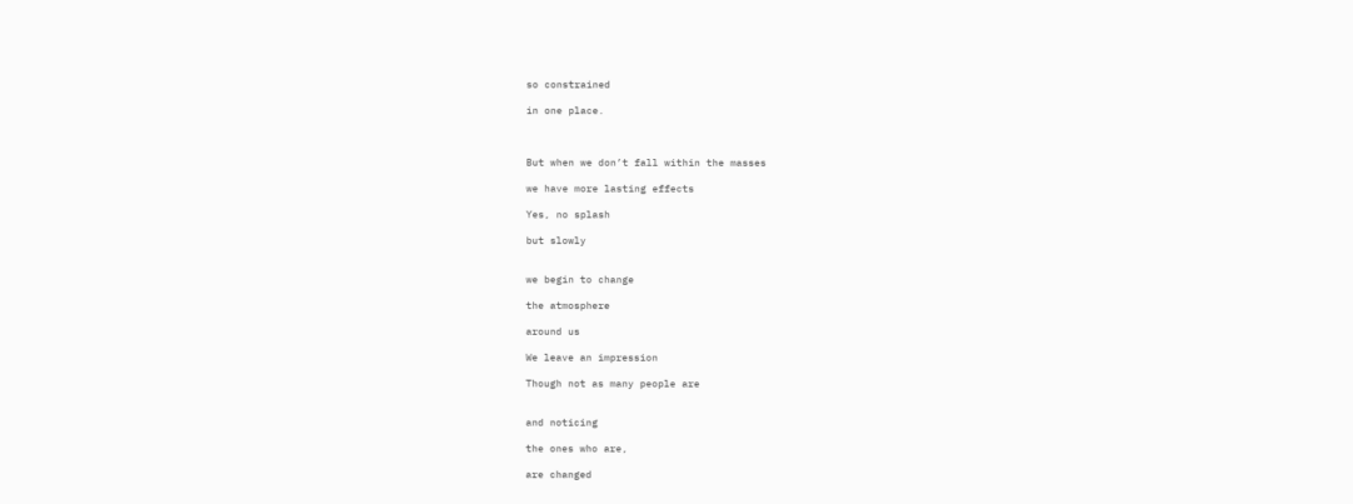so constrained

in one place.



But when we don’t fall within the masses

we have more lasting effects

Yes, no splash

but slowly


we begin to change

the atmosphere

around us

We leave an impression

Though not as many people are


and noticing

the ones who are,

are changed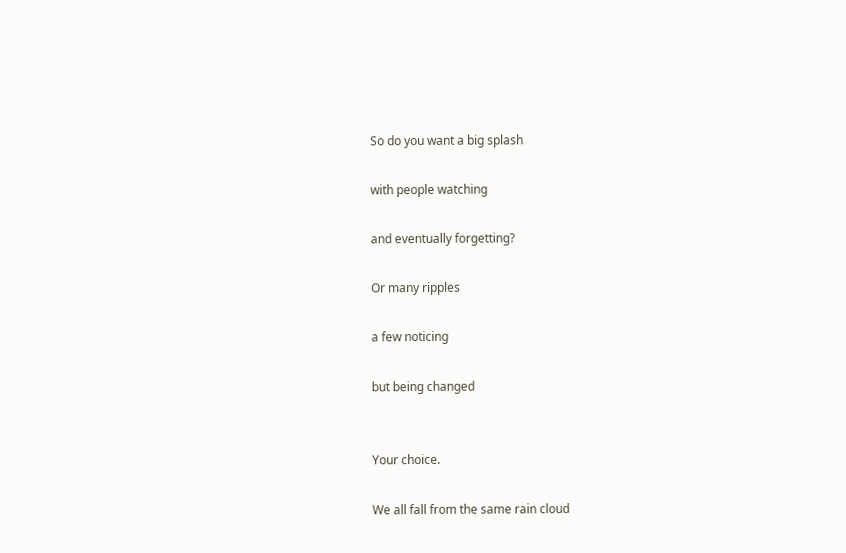So do you want a big splash

with people watching

and eventually forgetting?

Or many ripples

a few noticing

but being changed


Your choice.

We all fall from the same rain cloud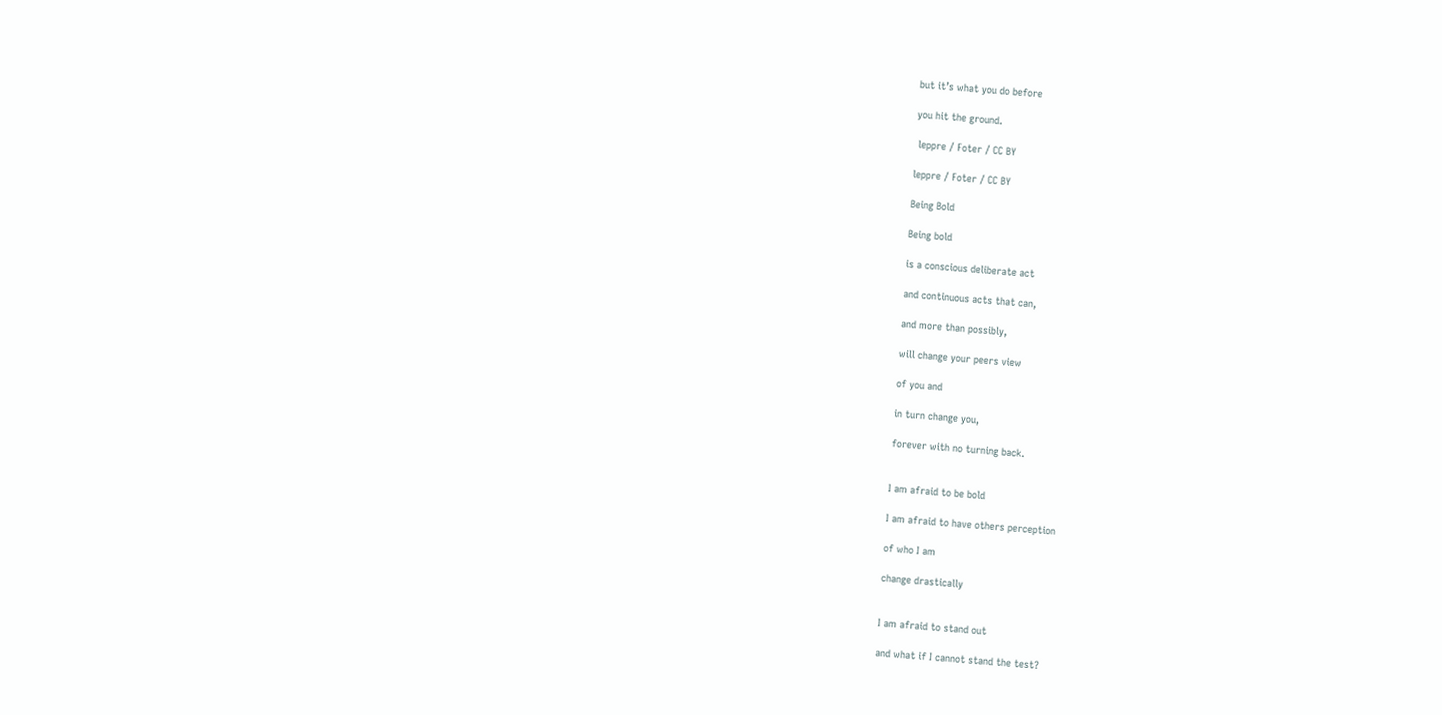but it’s what you do before

you hit the ground.

 leppre / Foter / CC BY

leppre / Foter / CC BY

Being Bold

Being bold

is a conscious deliberate act

and continuous acts that can,

and more than possibly,

will change your peers view

of you and

in turn change you,

forever with no turning back.


I am afraid to be bold

I am afraid to have others perception

of who I am

change drastically


I am afraid to stand out

and what if I cannot stand the test?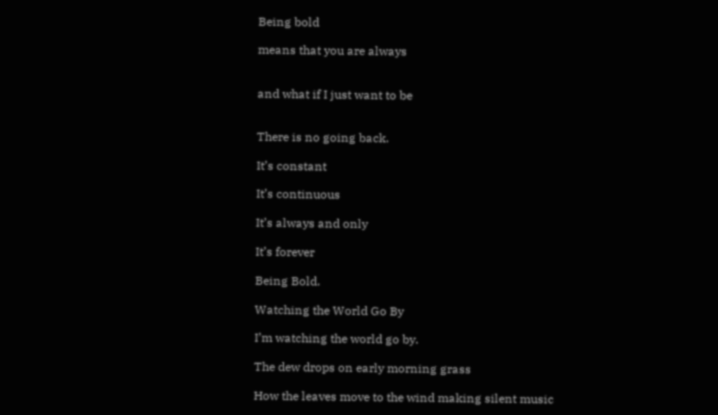Being bold

means that you are always


and what if I just want to be


There is no going back.

It’s constant

It’s continuous

It’s always and only

It’s forever

Being Bold.

Watching the World Go By

I’m watching the world go by.

The dew drops on early morning grass

How the leaves move to the wind making silent music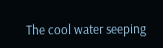The cool water seeping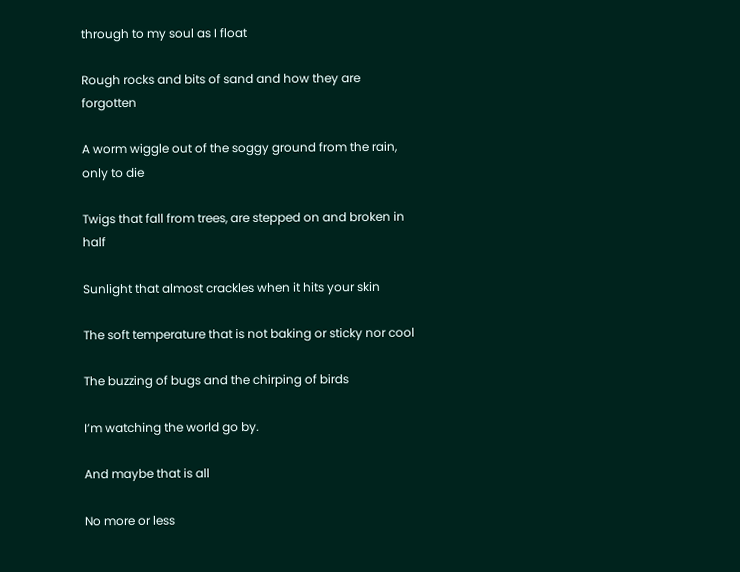through to my soul as I float

Rough rocks and bits of sand and how they are forgotten

A worm wiggle out of the soggy ground from the rain, only to die

Twigs that fall from trees, are stepped on and broken in half

Sunlight that almost crackles when it hits your skin

The soft temperature that is not baking or sticky nor cool

The buzzing of bugs and the chirping of birds

I’m watching the world go by.

And maybe that is all

No more or less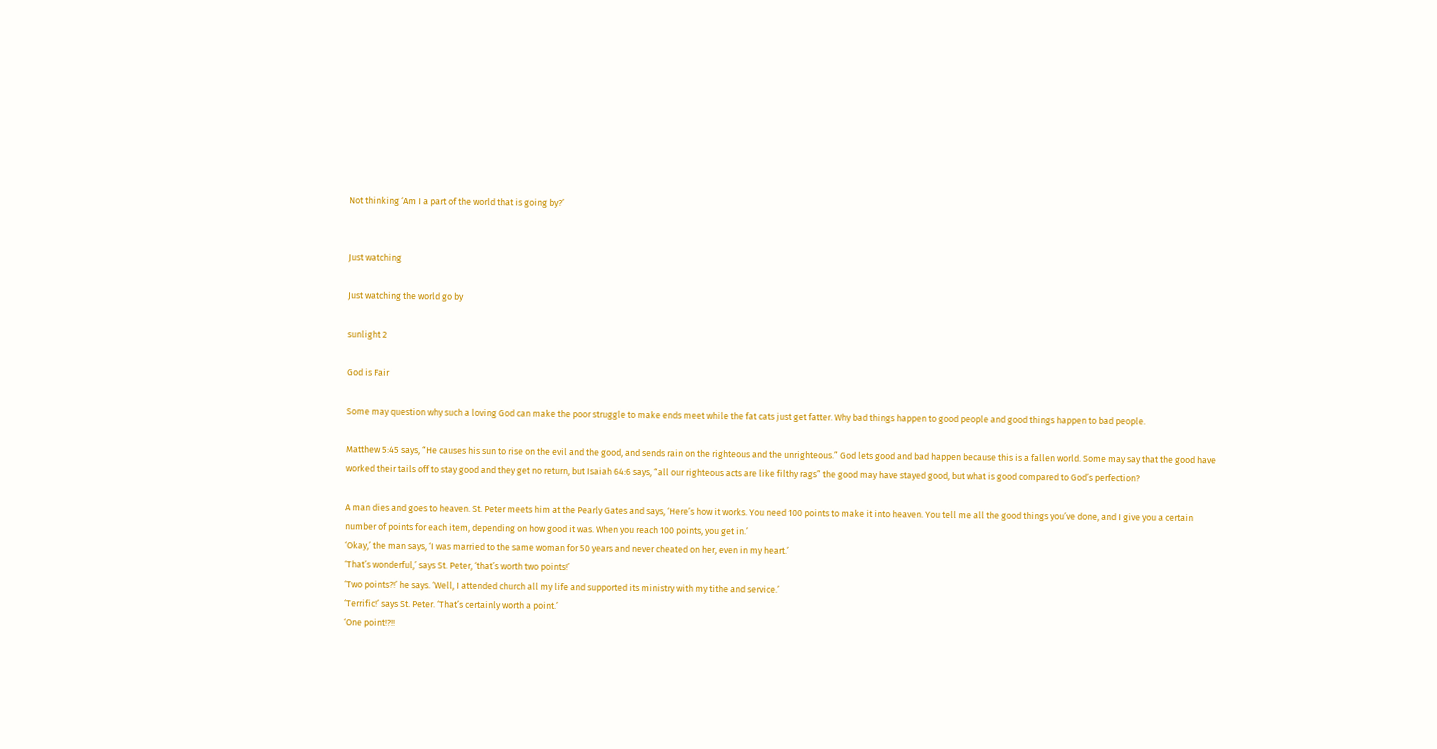Not thinking ‘Am I a part of the world that is going by?’


Just watching

Just watching the world go by

sunlight 2

God is Fair

Some may question why such a loving God can make the poor struggle to make ends meet while the fat cats just get fatter. Why bad things happen to good people and good things happen to bad people.

Matthew 5:45 says, “He causes his sun to rise on the evil and the good, and sends rain on the righteous and the unrighteous.” God lets good and bad happen because this is a fallen world. Some may say that the good have worked their tails off to stay good and they get no return, but Isaiah 64:6 says, “all our righteous acts are like filthy rags” the good may have stayed good, but what is good compared to God’s perfection?

A man dies and goes to heaven. St. Peter meets him at the Pearly Gates and says, ‘Here’s how it works. You need 100 points to make it into heaven. You tell me all the good things you’ve done, and I give you a certain number of points for each item, depending on how good it was. When you reach 100 points, you get in.’
‘Okay,’ the man says, ‘I was married to the same woman for 50 years and never cheated on her, even in my heart.’
‘That’s wonderful,’ says St. Peter, ‘that’s worth two points!’
‘Two points?!’ he says. ‘Well, I attended church all my life and supported its ministry with my tithe and service.’
‘Terrific!’ says St. Peter. ‘That’s certainly worth a point.’
‘One point!?!!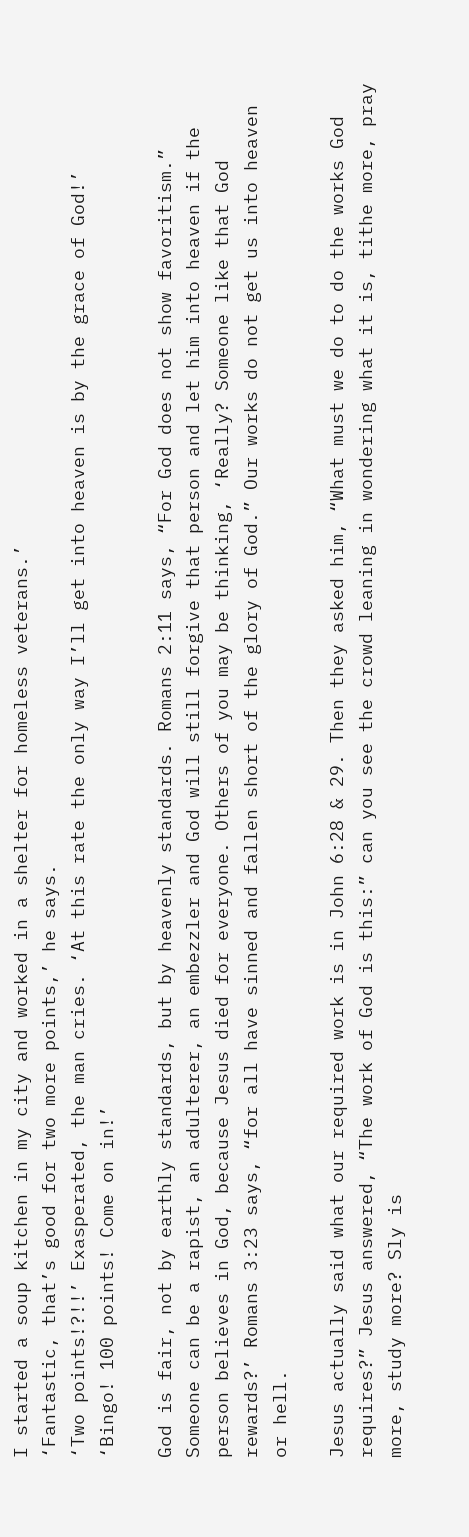I started a soup kitchen in my city and worked in a shelter for homeless veterans.’
‘Fantastic, that’s good for two more points,’ he says.
‘Two points!?!!’ Exasperated, the man cries. ‘At this rate the only way I’ll get into heaven is by the grace of God!’
‘Bingo! 100 points! Come on in!’

God is fair, not by earthly standards, but by heavenly standards. Romans 2:11 says, “For God does not show favoritism.” Someone can be a rapist, an adulterer, an embezzler and God will still forgive that person and let him into heaven if the person believes in God, because Jesus died for everyone. Others of you may be thinking, ‘Really? Someone like that God rewards?’ Romans 3:23 says, “for all have sinned and fallen short of the glory of God.” Our works do not get us into heaven or hell.

Jesus actually said what our required work is in John 6:28 & 29. Then they asked him, “What must we do to do the works God requires?” Jesus answered, “The work of God is this:” can you see the crowd leaning in wondering what it is, tithe more, pray more, study more? Sly is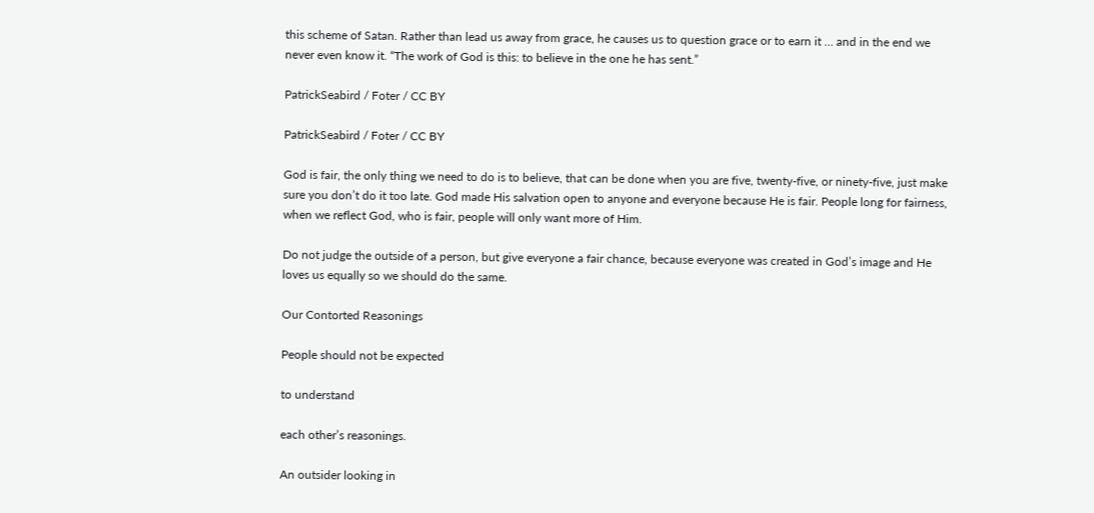this scheme of Satan. Rather than lead us away from grace, he causes us to question grace or to earn it … and in the end we never even know it. “The work of God is this: to believe in the one he has sent.”

PatrickSeabird / Foter / CC BY

PatrickSeabird / Foter / CC BY

God is fair, the only thing we need to do is to believe, that can be done when you are five, twenty-five, or ninety-five, just make sure you don’t do it too late. God made His salvation open to anyone and everyone because He is fair. People long for fairness, when we reflect God, who is fair, people will only want more of Him.

Do not judge the outside of a person, but give everyone a fair chance, because everyone was created in God’s image and He loves us equally so we should do the same.

Our Contorted Reasonings

People should not be expected

to understand

each other’s reasonings.

An outsider looking in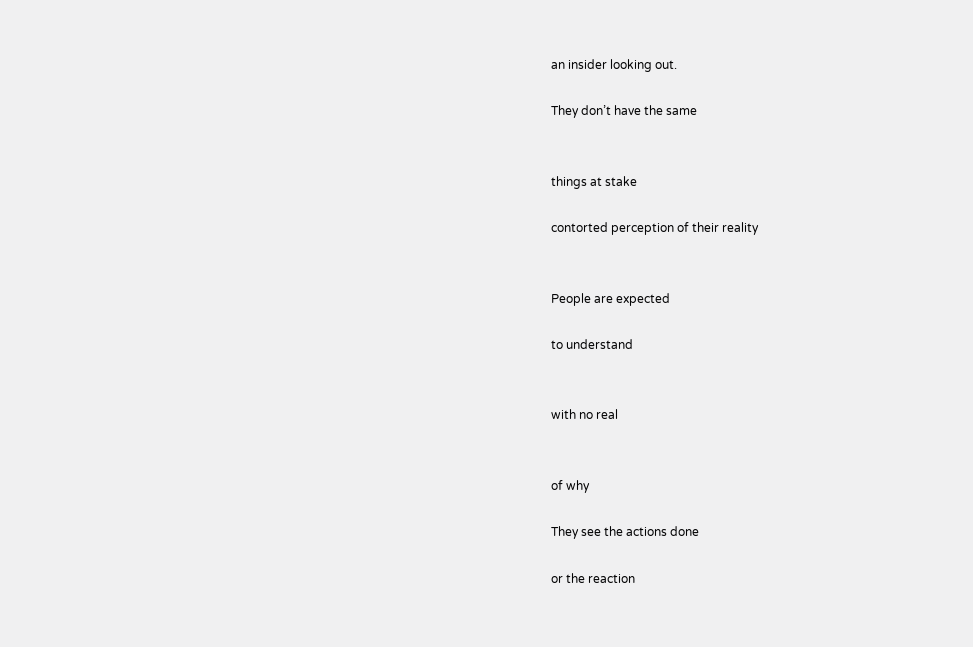an insider looking out.

They don’t have the same


things at stake

contorted perception of their reality


People are expected

to understand


with no real


of why

They see the actions done

or the reaction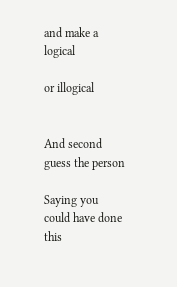and make a logical

or illogical


And second guess the person

Saying you could have done this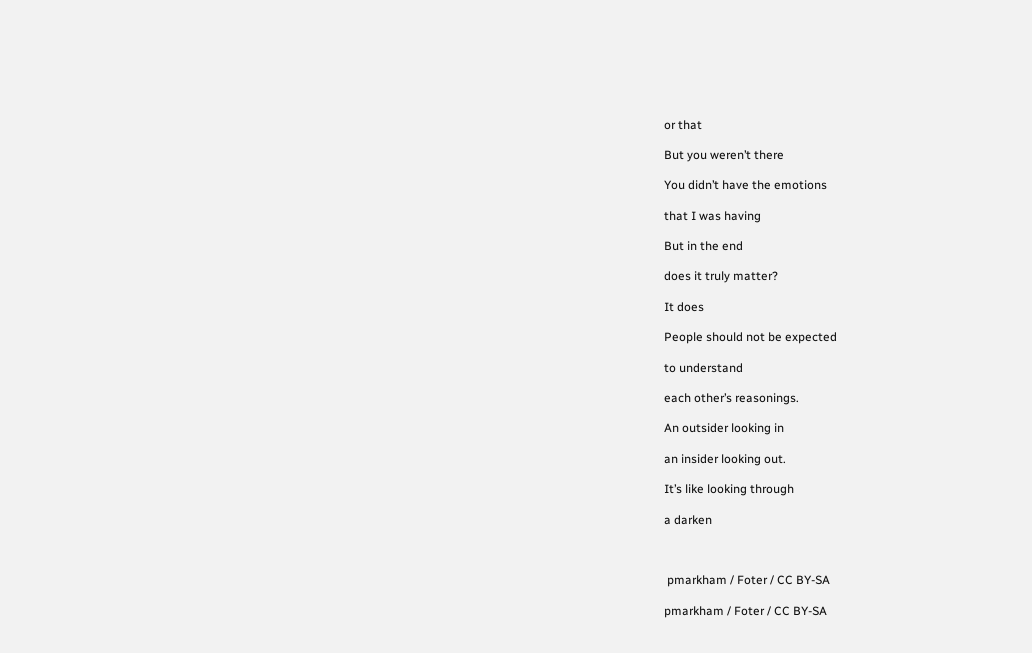or that

But you weren’t there

You didn’t have the emotions

that I was having

But in the end

does it truly matter?

It does

People should not be expected

to understand

each other’s reasonings.

An outsider looking in

an insider looking out.

It’s like looking through

a darken



 pmarkham / Foter / CC BY-SA

pmarkham / Foter / CC BY-SA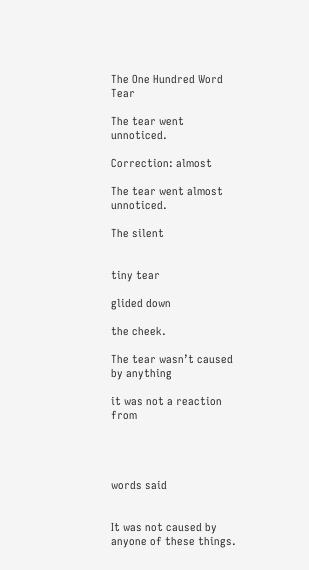The One Hundred Word Tear

The tear went unnoticed.

Correction: almost

The tear went almost unnoticed.

The silent


tiny tear

glided down

the cheek.

The tear wasn’t caused by anything

it was not a reaction from




words said


It was not caused by anyone of these things.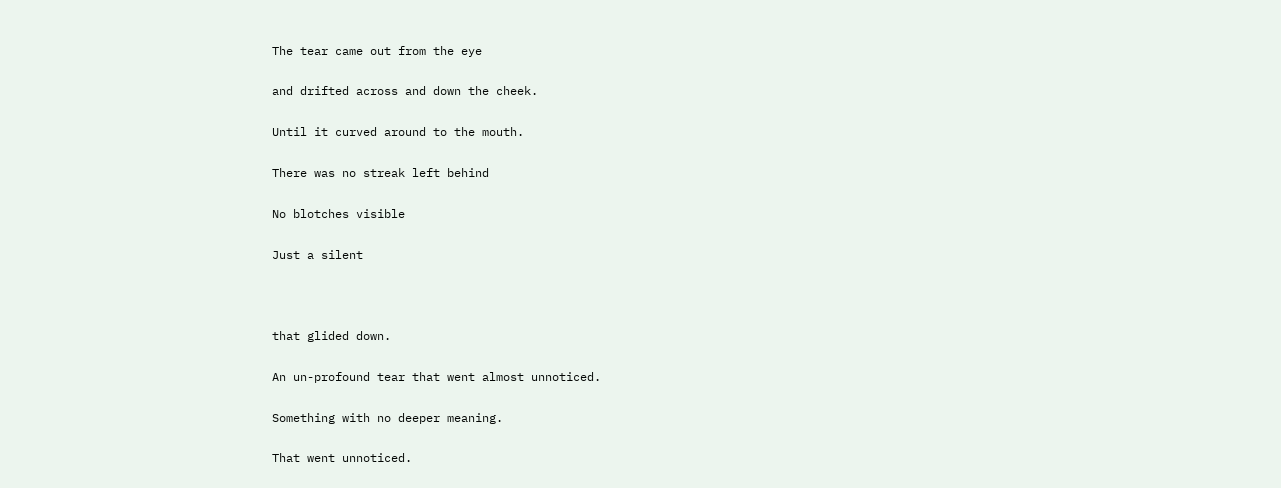The tear came out from the eye

and drifted across and down the cheek.

Until it curved around to the mouth.

There was no streak left behind

No blotches visible

Just a silent



that glided down.

An un-profound tear that went almost unnoticed.

Something with no deeper meaning.

That went unnoticed.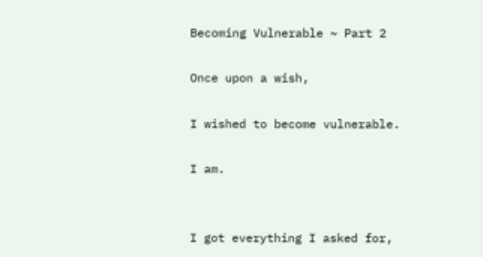Becoming Vulnerable ~ Part 2

Once upon a wish,

I wished to become vulnerable.

I am.


I got everything I asked for,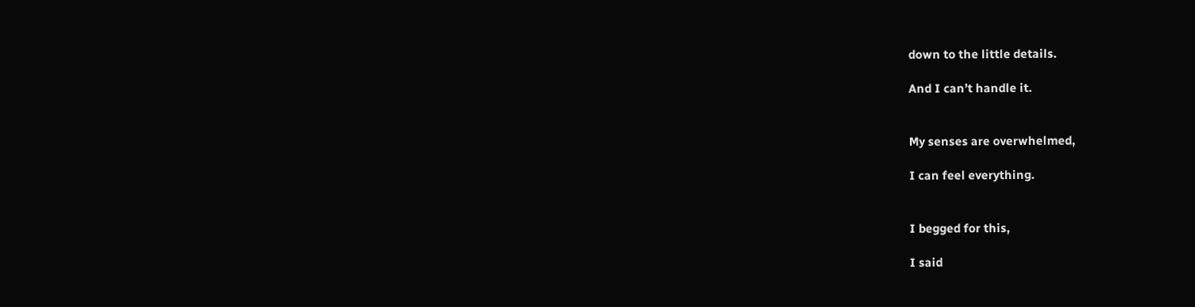down to the little details.

And I can’t handle it.


My senses are overwhelmed,

I can feel everything.


I begged for this,

I said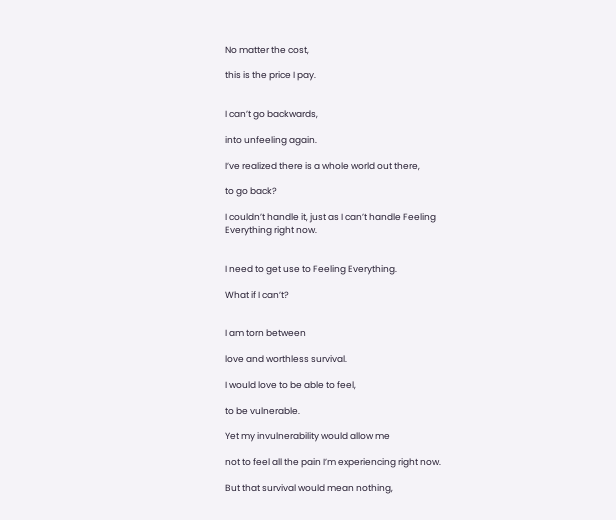No matter the cost,

this is the price I pay.


I can’t go backwards,

into unfeeling again.

I’ve realized there is a whole world out there,

to go back?

I couldn’t handle it, just as I can’t handle Feeling Everything right now.


I need to get use to Feeling Everything.

What if I can’t?


I am torn between

love and worthless survival.

I would love to be able to feel,

to be vulnerable.

Yet my invulnerability would allow me

not to feel all the pain I’m experiencing right now.

But that survival would mean nothing,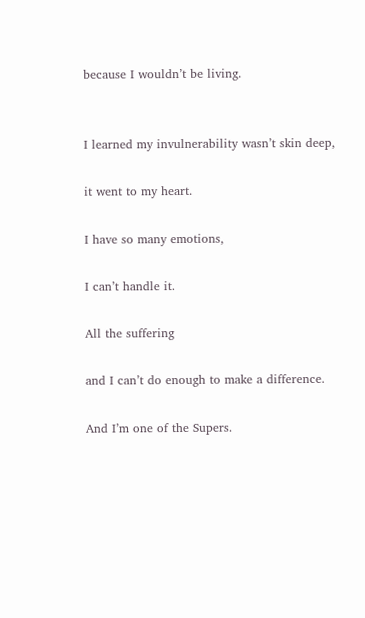because I wouldn’t be living.


I learned my invulnerability wasn’t skin deep,

it went to my heart.

I have so many emotions,

I can’t handle it.

All the suffering

and I can’t do enough to make a difference.

And I’m one of the Supers.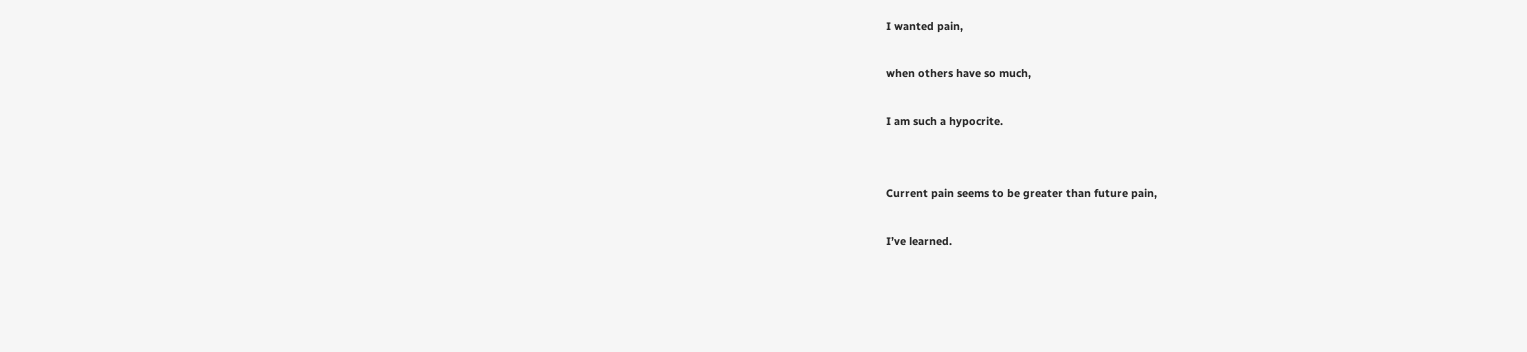I wanted pain,

when others have so much,

I am such a hypocrite.


Current pain seems to be greater than future pain,

I’ve learned.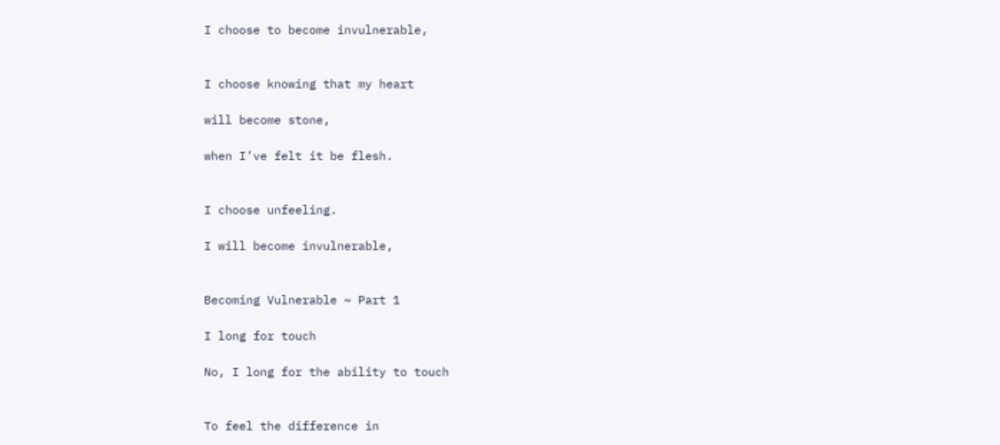I choose to become invulnerable,


I choose knowing that my heart

will become stone,

when I’ve felt it be flesh.


I choose unfeeling.

I will become invulnerable,


Becoming Vulnerable ~ Part 1

I long for touch

No, I long for the ability to touch


To feel the difference in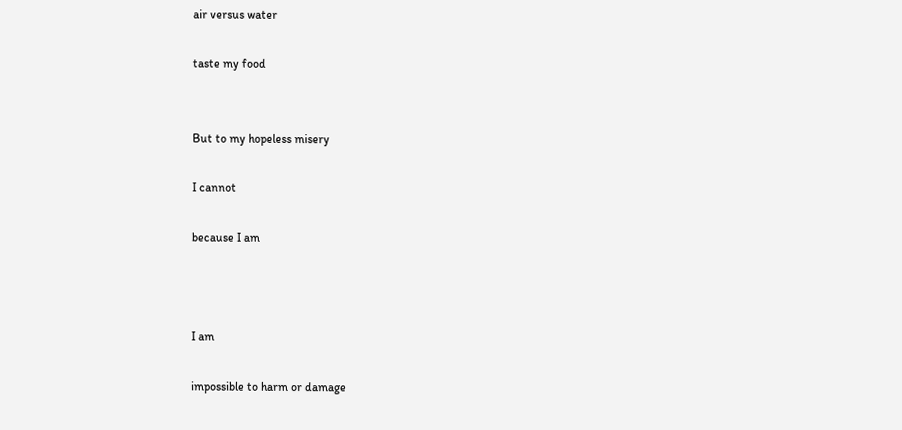air versus water

taste my food


But to my hopeless misery

I cannot

because I am



I am

impossible to harm or damage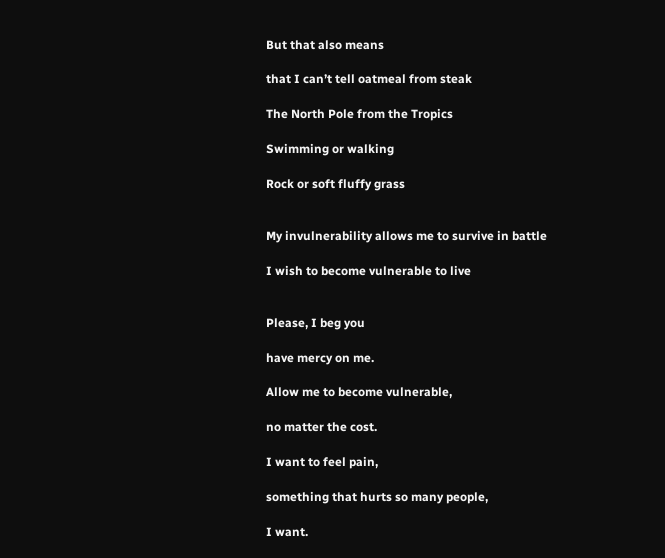But that also means

that I can’t tell oatmeal from steak

The North Pole from the Tropics

Swimming or walking

Rock or soft fluffy grass


My invulnerability allows me to survive in battle

I wish to become vulnerable to live


Please, I beg you

have mercy on me.

Allow me to become vulnerable,

no matter the cost.

I want to feel pain,

something that hurts so many people,

I want.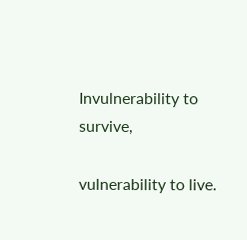Invulnerability to survive,

vulnerability to live.